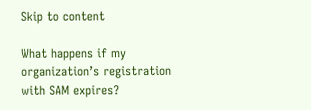Skip to content

What happens if my organization’s registration with SAM expires?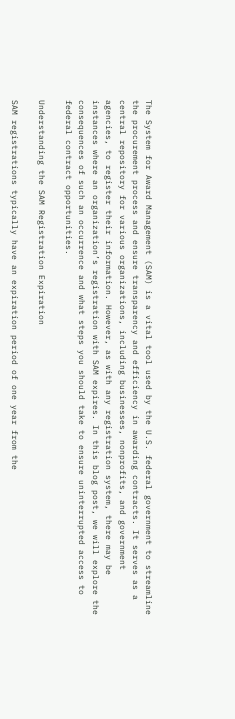The System for Award Management (SAM) is a vital tool used by the U.S. federal government to streamline the procurement process and ensure transparency and efficiency in awarding contracts. It serves as a central repository for various organizations, including businesses, nonprofits, and government agencies, to register their information. However, as with any registration system, there may be instances where an organization’s registration with SAM expires. In this blog post, we will explore the consequences of such an occurrence and what steps you should take to ensure uninterrupted access to federal contract opportunities.

Understanding the SAM Registration Expiration

SAM registrations typically have an expiration period of one year from the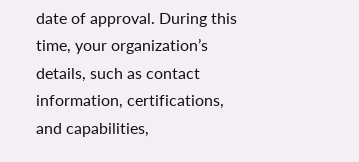date of approval. During this time, your organization’s details, such as contact information, certifications, and capabilities,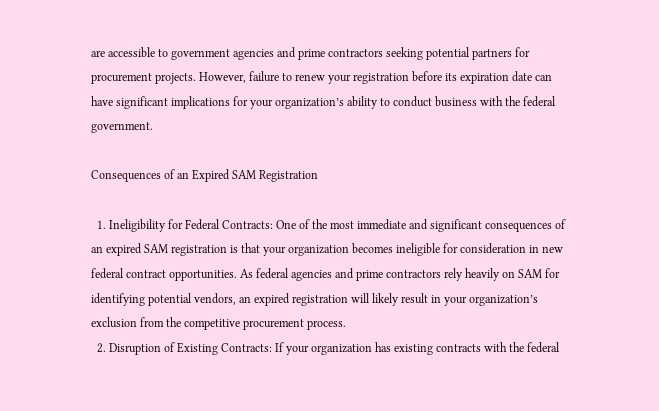are accessible to government agencies and prime contractors seeking potential partners for procurement projects. However, failure to renew your registration before its expiration date can have significant implications for your organization’s ability to conduct business with the federal government.

Consequences of an Expired SAM Registration

  1. Ineligibility for Federal Contracts: One of the most immediate and significant consequences of an expired SAM registration is that your organization becomes ineligible for consideration in new federal contract opportunities. As federal agencies and prime contractors rely heavily on SAM for identifying potential vendors, an expired registration will likely result in your organization’s exclusion from the competitive procurement process.
  2. Disruption of Existing Contracts: If your organization has existing contracts with the federal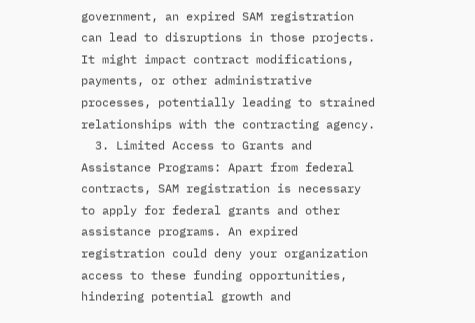government, an expired SAM registration can lead to disruptions in those projects. It might impact contract modifications, payments, or other administrative processes, potentially leading to strained relationships with the contracting agency.
  3. Limited Access to Grants and Assistance Programs: Apart from federal contracts, SAM registration is necessary to apply for federal grants and other assistance programs. An expired registration could deny your organization access to these funding opportunities, hindering potential growth and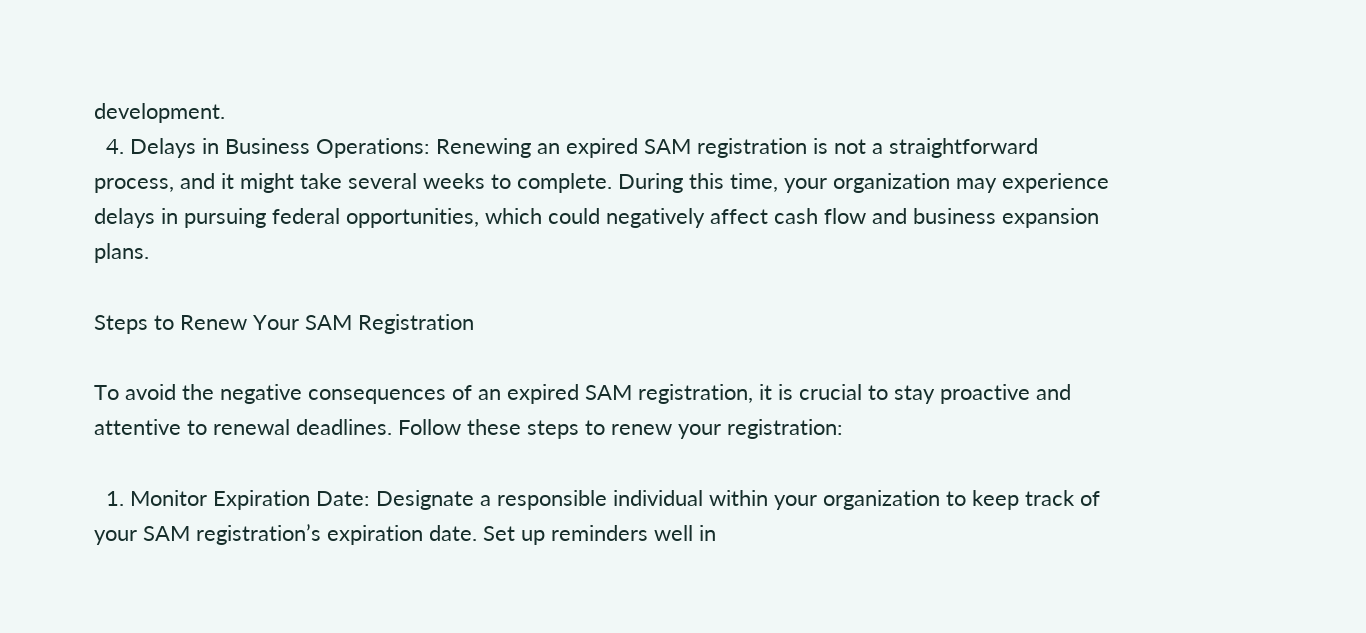development.
  4. Delays in Business Operations: Renewing an expired SAM registration is not a straightforward process, and it might take several weeks to complete. During this time, your organization may experience delays in pursuing federal opportunities, which could negatively affect cash flow and business expansion plans.

Steps to Renew Your SAM Registration

To avoid the negative consequences of an expired SAM registration, it is crucial to stay proactive and attentive to renewal deadlines. Follow these steps to renew your registration:

  1. Monitor Expiration Date: Designate a responsible individual within your organization to keep track of your SAM registration’s expiration date. Set up reminders well in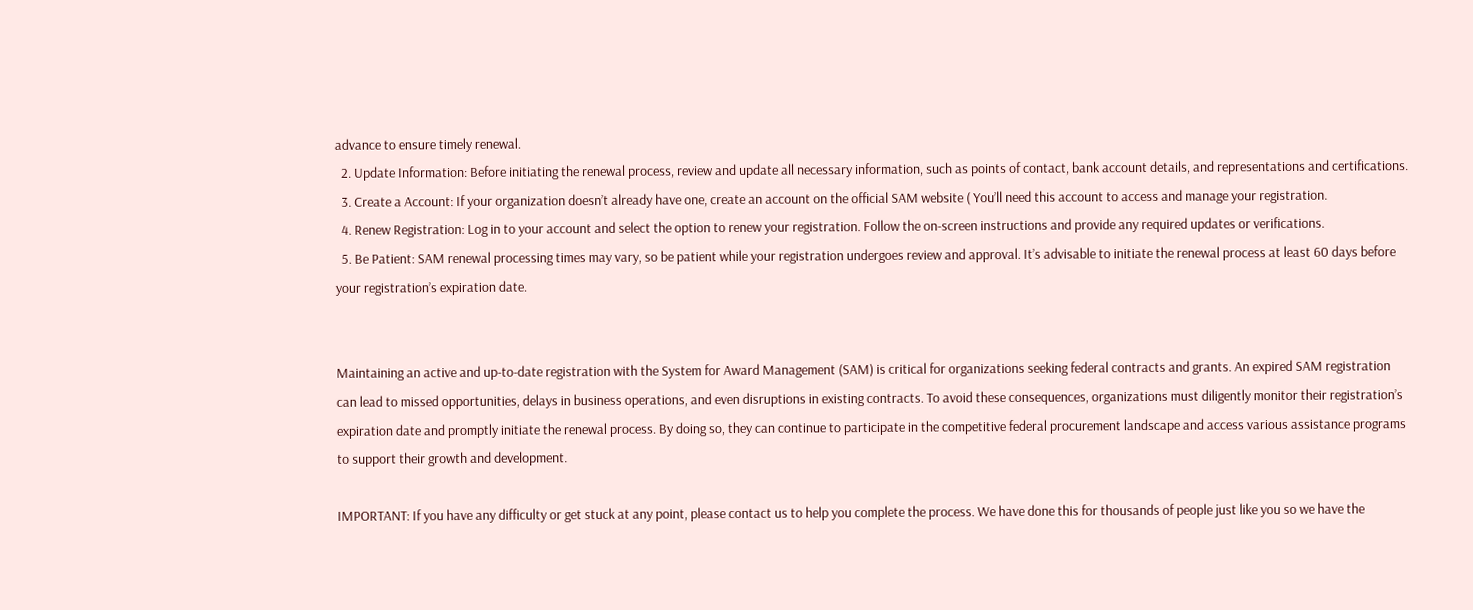advance to ensure timely renewal.
  2. Update Information: Before initiating the renewal process, review and update all necessary information, such as points of contact, bank account details, and representations and certifications.
  3. Create a Account: If your organization doesn’t already have one, create an account on the official SAM website ( You’ll need this account to access and manage your registration.
  4. Renew Registration: Log in to your account and select the option to renew your registration. Follow the on-screen instructions and provide any required updates or verifications.
  5. Be Patient: SAM renewal processing times may vary, so be patient while your registration undergoes review and approval. It’s advisable to initiate the renewal process at least 60 days before your registration’s expiration date.


Maintaining an active and up-to-date registration with the System for Award Management (SAM) is critical for organizations seeking federal contracts and grants. An expired SAM registration can lead to missed opportunities, delays in business operations, and even disruptions in existing contracts. To avoid these consequences, organizations must diligently monitor their registration’s expiration date and promptly initiate the renewal process. By doing so, they can continue to participate in the competitive federal procurement landscape and access various assistance programs to support their growth and development.

IMPORTANT: If you have any difficulty or get stuck at any point, please contact us to help you complete the process. We have done this for thousands of people just like you so we have the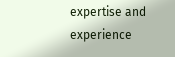expertise and experience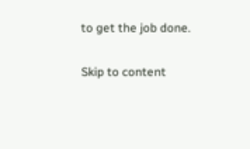to get the job done.

Skip to content